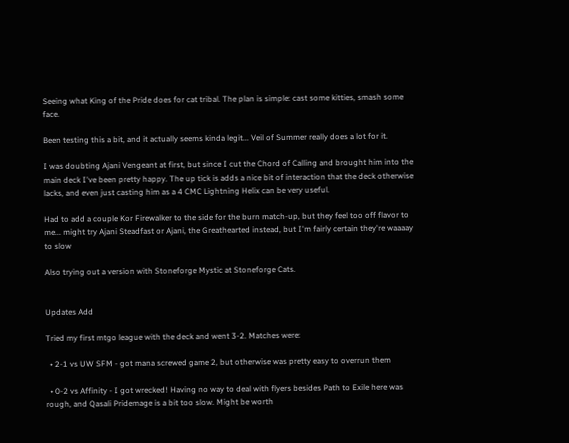Seeing what King of the Pride does for cat tribal. The plan is simple: cast some kitties, smash some face.

Been testing this a bit, and it actually seems kinda legit... Veil of Summer really does a lot for it.

I was doubting Ajani Vengeant at first, but since I cut the Chord of Calling and brought him into the main deck I've been pretty happy. The up tick is adds a nice bit of interaction that the deck otherwise lacks, and even just casting him as a 4 CMC Lightning Helix can be very useful.

Had to add a couple Kor Firewalker to the side for the burn match-up, but they feel too off flavor to me... might try Ajani Steadfast or Ajani, the Greathearted instead, but I'm fairly certain they're waaaay to slow

Also trying out a version with Stoneforge Mystic at Stoneforge Cats.


Updates Add

Tried my first mtgo league with the deck and went 3-2. Matches were:

  • 2-1 vs UW SFM - got mana screwed game 2, but otherwise was pretty easy to overrun them

  • 0-2 vs Affinity - I got wrecked! Having no way to deal with flyers besides Path to Exile here was rough, and Qasali Pridemage is a bit too slow. Might be worth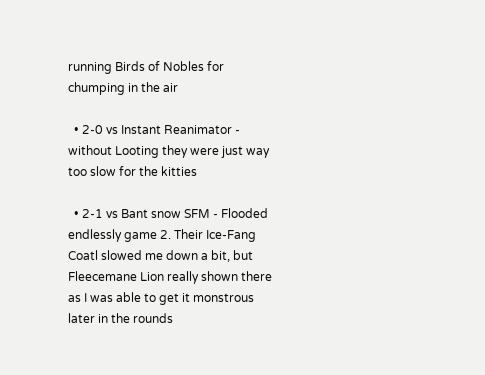running Birds of Nobles for chumping in the air

  • 2-0 vs Instant Reanimator - without Looting they were just way too slow for the kitties

  • 2-1 vs Bant snow SFM - Flooded endlessly game 2. Their Ice-Fang Coatl slowed me down a bit, but Fleecemane Lion really shown there as I was able to get it monstrous later in the rounds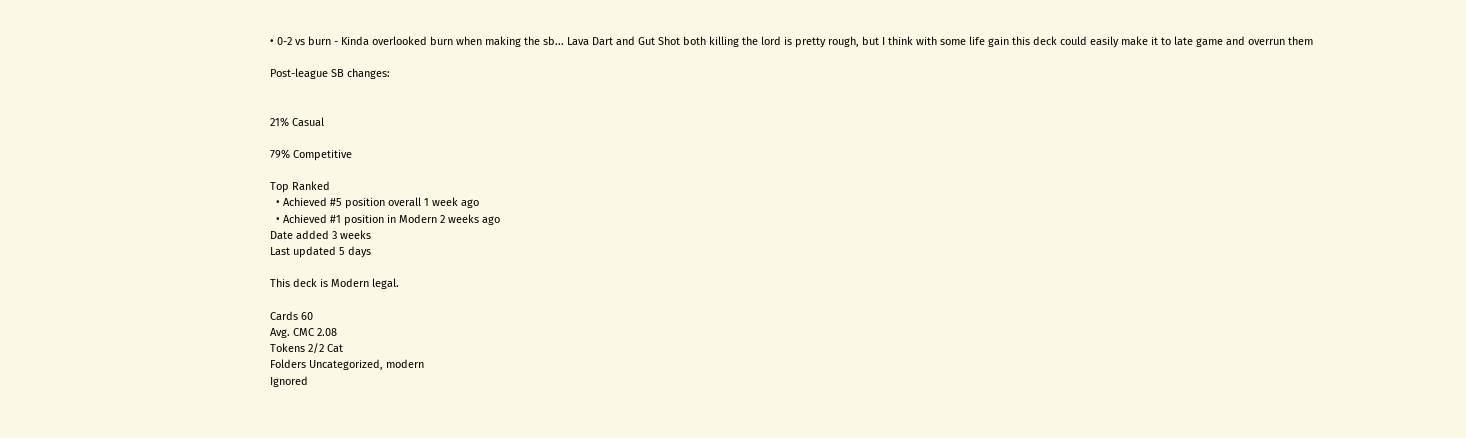• 0-2 vs burn - Kinda overlooked burn when making the sb... Lava Dart and Gut Shot both killing the lord is pretty rough, but I think with some life gain this deck could easily make it to late game and overrun them

Post-league SB changes:


21% Casual

79% Competitive

Top Ranked
  • Achieved #5 position overall 1 week ago
  • Achieved #1 position in Modern 2 weeks ago
Date added 3 weeks
Last updated 5 days

This deck is Modern legal.

Cards 60
Avg. CMC 2.08
Tokens 2/2 Cat
Folders Uncategorized, modern
Ignored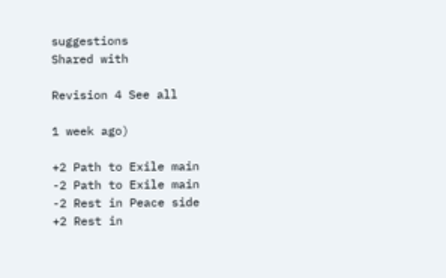suggestions
Shared with

Revision 4 See all

1 week ago)

+2 Path to Exile main
-2 Path to Exile main
-2 Rest in Peace side
+2 Rest in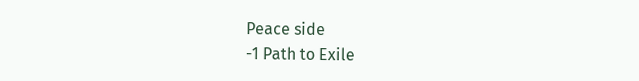Peace side
-1 Path to Exile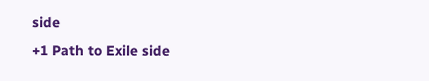side
+1 Path to Exile side